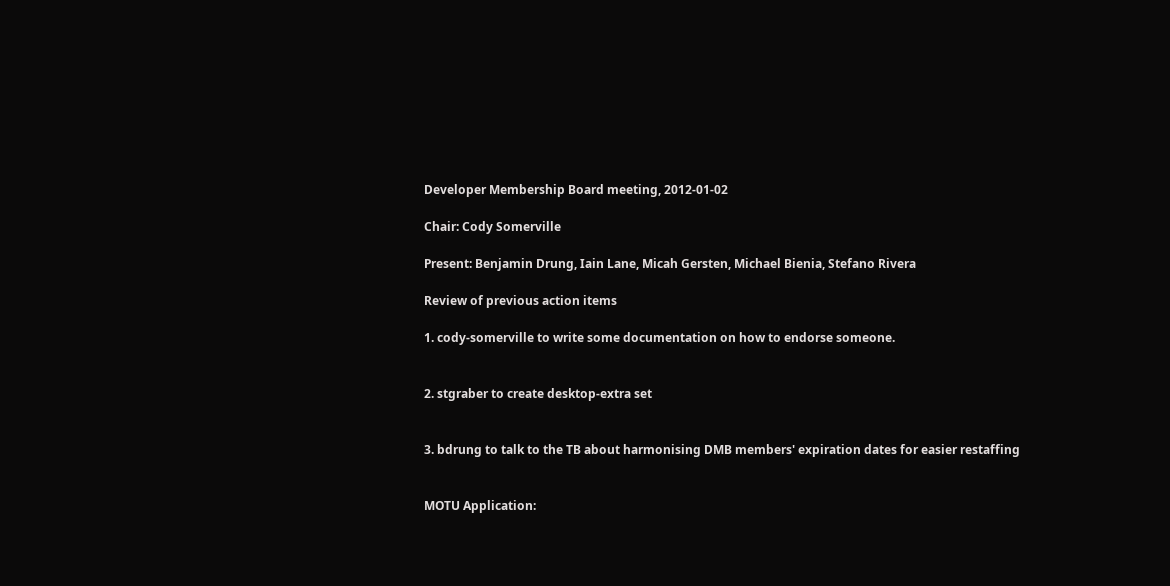Developer Membership Board meeting, 2012-01-02

Chair: Cody Somerville

Present: Benjamin Drung, Iain Lane, Micah Gersten, Michael Bienia, Stefano Rivera

Review of previous action items

1. cody-somerville to write some documentation on how to endorse someone.


2. stgraber to create desktop-extra set


3. bdrung to talk to the TB about harmonising DMB members' expiration dates for easier restaffing


MOTU Application: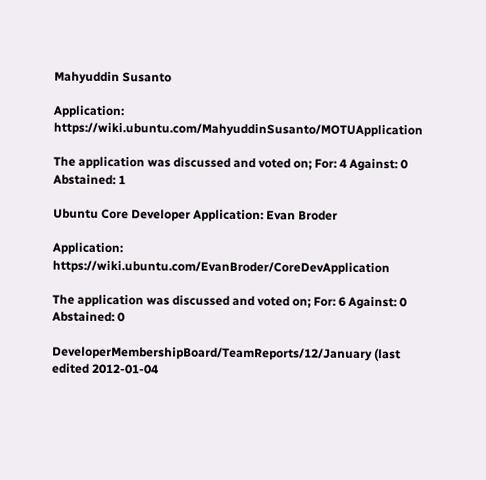Mahyuddin Susanto

Application: https://wiki.ubuntu.com/MahyuddinSusanto/MOTUApplication

The application was discussed and voted on; For: 4 Against: 0 Abstained: 1

Ubuntu Core Developer Application: Evan Broder

Application: https://wiki.ubuntu.com/EvanBroder/CoreDevApplication

The application was discussed and voted on; For: 6 Against: 0 Abstained: 0

DeveloperMembershipBoard/TeamReports/12/January (last edited 2012-01-04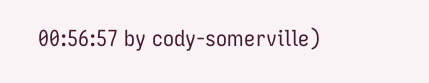00:56:57 by cody-somerville)